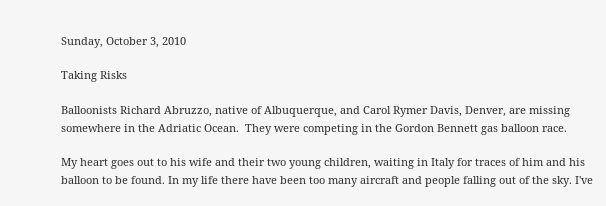Sunday, October 3, 2010

Taking Risks

Balloonists Richard Abruzzo, native of Albuquerque, and Carol Rymer Davis, Denver, are missing somewhere in the Adriatic Ocean.  They were competing in the Gordon Bennett gas balloon race.

My heart goes out to his wife and their two young children, waiting in Italy for traces of him and his balloon to be found. In my life there have been too many aircraft and people falling out of the sky. I've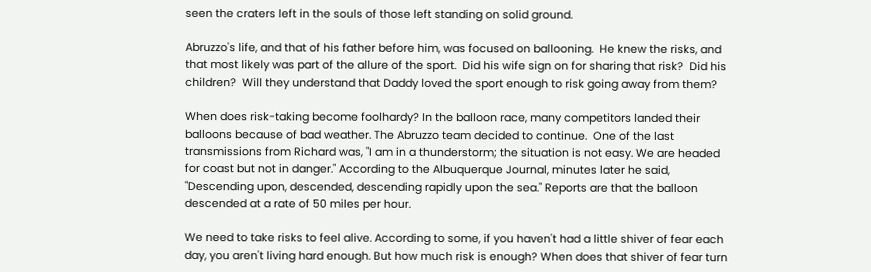seen the craters left in the souls of those left standing on solid ground.

Abruzzo's life, and that of his father before him, was focused on ballooning.  He knew the risks, and that most likely was part of the allure of the sport.  Did his wife sign on for sharing that risk?  Did his children?  Will they understand that Daddy loved the sport enough to risk going away from them?

When does risk-taking become foolhardy? In the balloon race, many competitors landed their balloons because of bad weather. The Abruzzo team decided to continue.  One of the last transmissions from Richard was, "I am in a thunderstorm; the situation is not easy. We are headed for coast but not in danger." According to the Albuquerque Journal, minutes later he said, "Descending upon, descended, descending rapidly upon the sea." Reports are that the balloon descended at a rate of 50 miles per hour.

We need to take risks to feel alive. According to some, if you haven't had a little shiver of fear each day, you aren't living hard enough. But how much risk is enough? When does that shiver of fear turn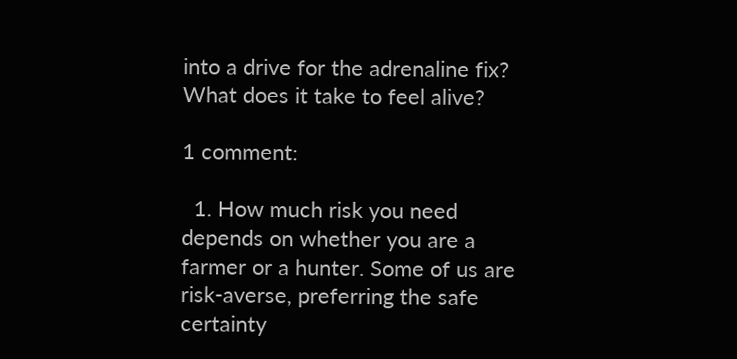into a drive for the adrenaline fix? What does it take to feel alive?

1 comment:

  1. How much risk you need depends on whether you are a farmer or a hunter. Some of us are risk-averse, preferring the safe certainty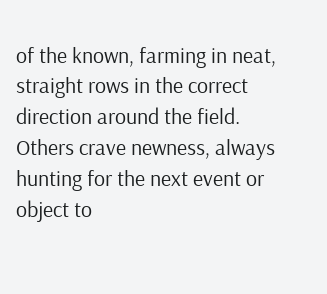of the known, farming in neat, straight rows in the correct direction around the field. Others crave newness, always hunting for the next event or object to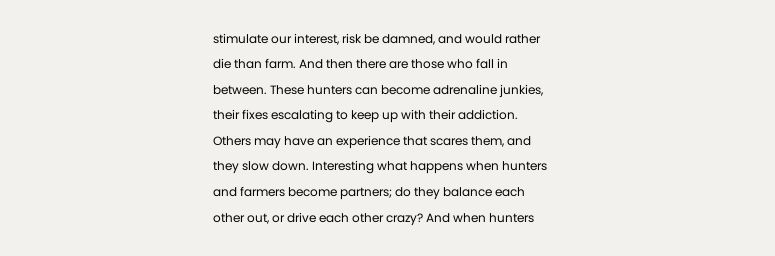stimulate our interest, risk be damned, and would rather die than farm. And then there are those who fall in between. These hunters can become adrenaline junkies, their fixes escalating to keep up with their addiction. Others may have an experience that scares them, and they slow down. Interesting what happens when hunters and farmers become partners; do they balance each other out, or drive each other crazy? And when hunters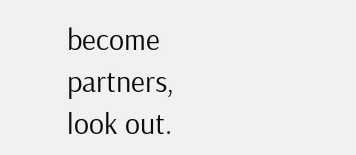become partners, look out.